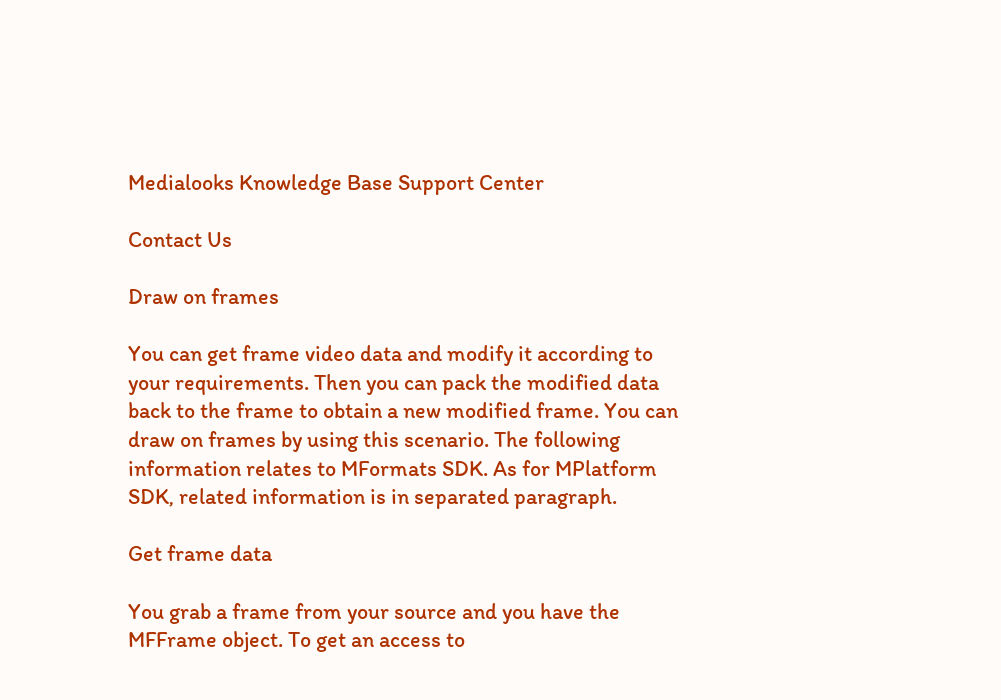Medialooks Knowledge Base Support Center

Contact Us

Draw on frames

You can get frame video data and modify it according to your requirements. Then you can pack the modified data back to the frame to obtain a new modified frame. You can draw on frames by using this scenario. The following information relates to MFormats SDK. As for MPlatform SDK, related information is in separated paragraph.

Get frame data

You grab a frame from your source and you have the MFFrame object. To get an access to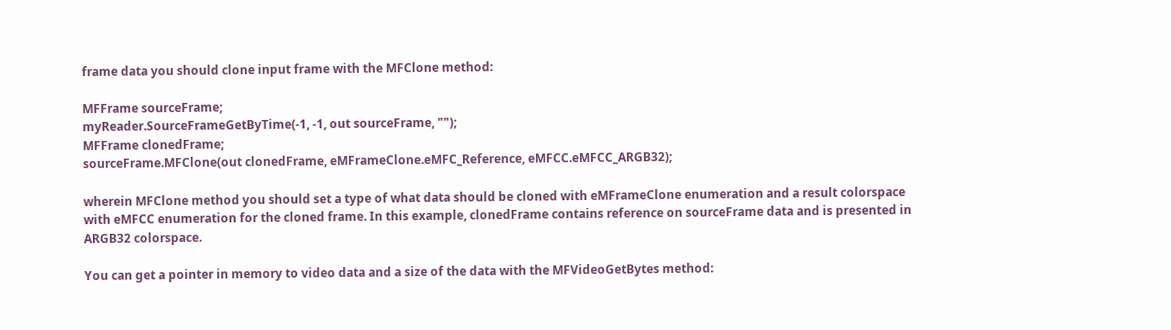frame data you should clone input frame with the MFClone method:

MFFrame sourceFrame;
myReader.SourceFrameGetByTime(-1, -1, out sourceFrame, "");
MFFrame clonedFrame;
sourceFrame.MFClone(out clonedFrame, eMFrameClone.eMFC_Reference, eMFCC.eMFCC_ARGB32);

wherein MFClone method you should set a type of what data should be cloned with eMFrameClone enumeration and a result colorspace with eMFCC enumeration for the cloned frame. In this example, clonedFrame contains reference on sourceFrame data and is presented in ARGB32 colorspace.

You can get a pointer in memory to video data and a size of the data with the MFVideoGetBytes method: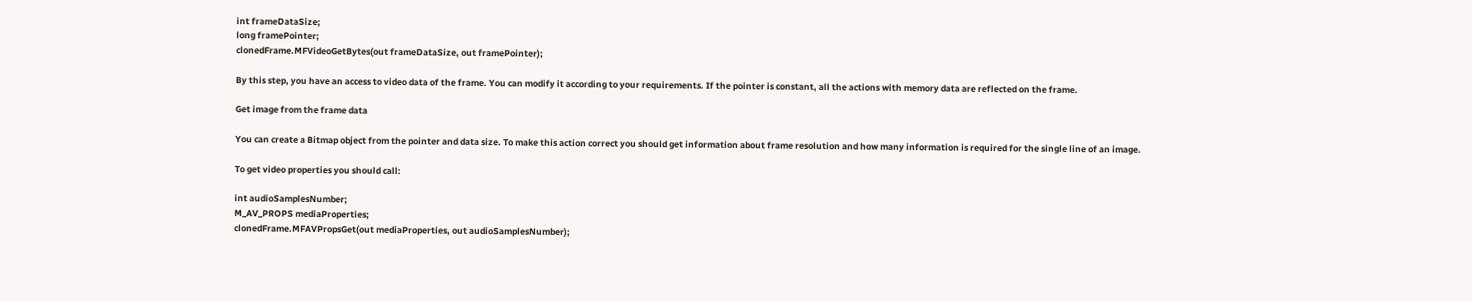int frameDataSize;
long framePointer;
clonedFrame.MFVideoGetBytes(out frameDataSize, out framePointer);

By this step, you have an access to video data of the frame. You can modify it according to your requirements. If the pointer is constant, all the actions with memory data are reflected on the frame.

Get image from the frame data

You can create a Bitmap object from the pointer and data size. To make this action correct you should get information about frame resolution and how many information is required for the single line of an image.

To get video properties you should call:

int audioSamplesNumber;
M_AV_PROPS mediaProperties;
clonedFrame.MFAVPropsGet(out mediaProperties, out audioSamplesNumber);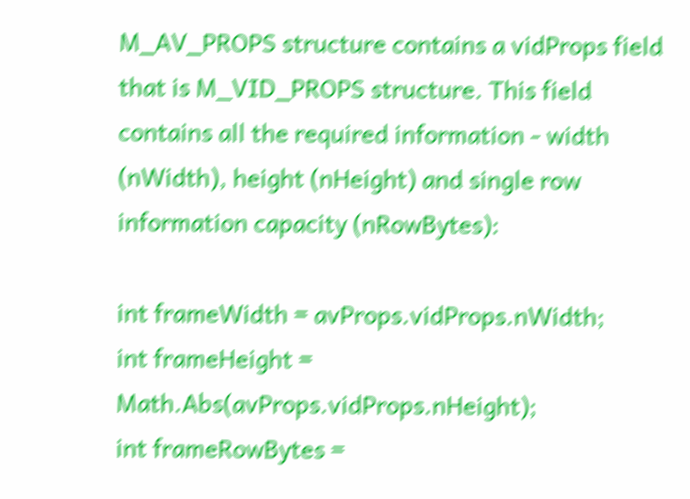M_AV_PROPS structure contains a vidProps field that is M_VID_PROPS structure. This field contains all the required information - width (nWidth), height (nHeight) and single row information capacity (nRowBytes):

int frameWidth = avProps.vidProps.nWidth;
int frameHeight = Math.Abs(avProps.vidProps.nHeight);
int frameRowBytes =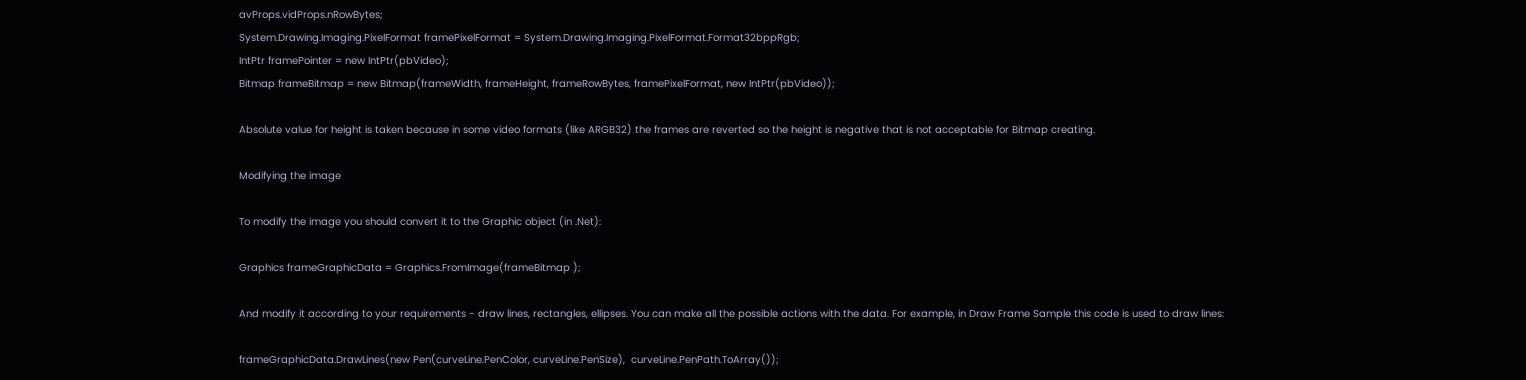avProps.vidProps.nRowBytes;
System.Drawing.Imaging.PixelFormat framePixelFormat = System.Drawing.Imaging.PixelFormat.Format32bppRgb;
IntPtr framePointer = new IntPtr(pbVideo);
Bitmap frameBitmap = new Bitmap(frameWidth, frameHeight, frameRowBytes, framePixelFormat, new IntPtr(pbVideo));

Absolute value for height is taken because in some video formats (like ARGB32) the frames are reverted so the height is negative that is not acceptable for Bitmap creating.

Modifying the image

To modify the image you should convert it to the Graphic object (in .Net):

Graphics frameGraphicData = Graphics.FromImage(frameBitmap );

And modify it according to your requirements - draw lines, rectangles, ellipses. You can make all the possible actions with the data. For example, in Draw Frame Sample this code is used to draw lines:

frameGraphicData.DrawLines(new Pen(curveLine.PenColor, curveLine.PenSize),  curveLine.PenPath.ToArray());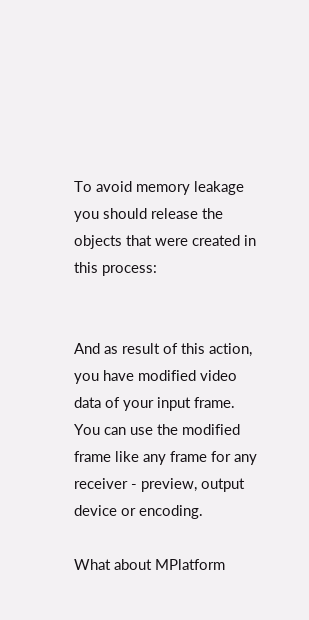To avoid memory leakage you should release the objects that were created in this process:


And as result of this action, you have modified video data of your input frame. You can use the modified frame like any frame for any receiver - preview, output device or encoding.

What about MPlatform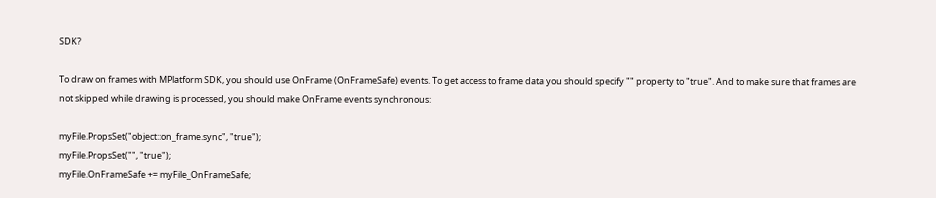SDK?

To draw on frames with MPlatform SDK, you should use OnFrame (OnFrameSafe) events. To get access to frame data you should specify "" property to "true". And to make sure that frames are not skipped while drawing is processed, you should make OnFrame events synchronous:

myFile.PropsSet("object::on_frame.sync", "true");
myFile.PropsSet("", "true");
myFile.OnFrameSafe += myFile_OnFrameSafe;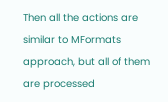Then all the actions are similar to MFormats approach, but all of them are processed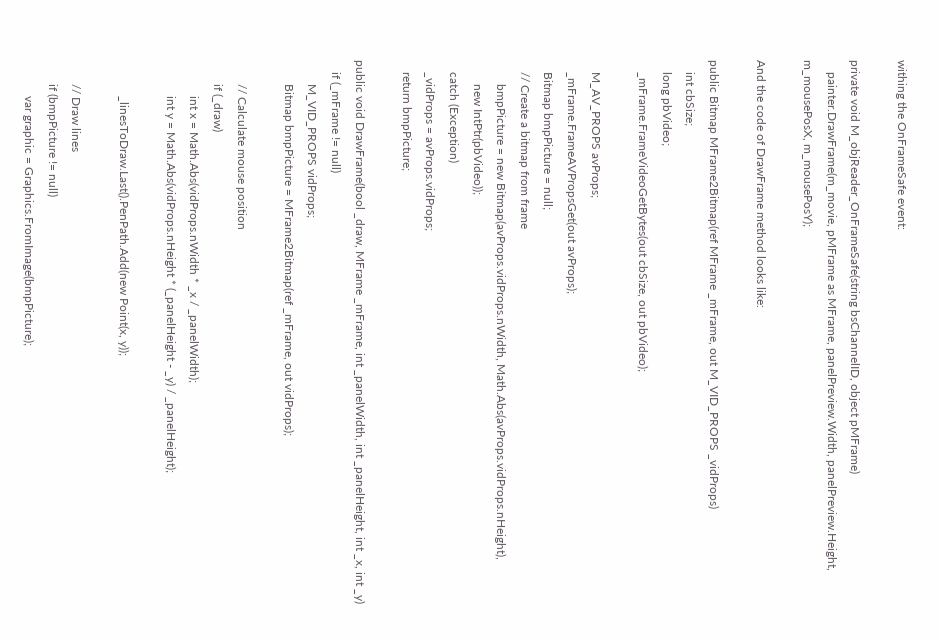withing the OnFrameSafe event:

private void M_objReader_OnFrameSafe(string bsChannelID, object pMFrame)
    painter.DrawFrame(m_movie, pMFrame as MFrame, panelPreview.Width, panelPreview.Height, m_mousePosX, m_mousePosY);

And the code of DrawFrame method looks like:

public Bitmap MFrame2Bitmap(ref MFrame _mFrame, out M_VID_PROPS _vidProps)
    int cbSize;
    long pbVideo;
    _mFrame.FrameVideoGetBytes(out cbSize, out pbVideo);

    M_AV_PROPS avProps;
    _mFrame.FrameAVPropsGet(out avProps);
    Bitmap bmpPicture = null;
    // Create a bitmap from frame
        bmpPicture = new Bitmap(avProps.vidProps.nWidth, Math.Abs(avProps.vidProps.nHeight),
        new IntPtr(pbVideo));
    catch (Exception)
    _vidProps = avProps.vidProps;
    return bmpPicture;

public void DrawFrame(bool _draw, MFrame _mFrame, int _panelWidth, int _panelHeight, int _x, int _y)
    if (_mFrame != null)
        M_VID_PROPS vidProps;
        Bitmap bmpPicture = MFrame2Bitmap(ref _mFrame, out vidProps);

        // Calculate mouse position
        if (_draw)
            int x = Math.Abs(vidProps.nWidth * _x / _panelWidth);
            int y = Math.Abs(vidProps.nHeight * (_panelHeight - _y) / _panelHeight);

            _linesToDraw.Last().PenPath.Add(new Point(x, y));

        // Draw lines
        if (bmpPicture != null)
            var graphic = Graphics.FromImage(bmpPicture);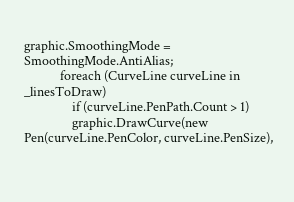graphic.SmoothingMode = SmoothingMode.AntiAlias;
            foreach (CurveLine curveLine in _linesToDraw)
                if (curveLine.PenPath.Count > 1)
                graphic.DrawCurve(new Pen(curveLine.PenColor, curveLine.PenSize),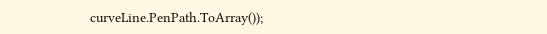curveLine.PenPath.ToArray());